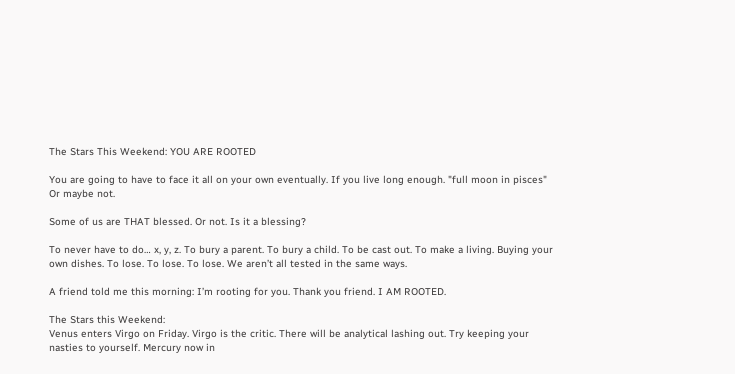The Stars This Weekend: YOU ARE ROOTED

You are going to have to face it all on your own eventually. If you live long enough. "full moon in pisces"
Or maybe not.

Some of us are THAT blessed. Or not. Is it a blessing?

To never have to do… x, y, z. To bury a parent. To bury a child. To be cast out. To make a living. Buying your own dishes. To lose. To lose. To lose. We aren’t all tested in the same ways.

A friend told me this morning: I’m rooting for you. Thank you friend. I AM ROOTED.

The Stars this Weekend:
Venus enters Virgo on Friday. Virgo is the critic. There will be analytical lashing out. Try keeping your nasties to yourself. Mercury now in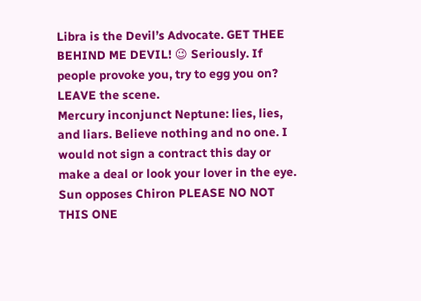Libra is the Devil’s Advocate. GET THEE BEHIND ME DEVIL! 😉 Seriously. If people provoke you, try to egg you on? LEAVE the scene.
Mercury inconjunct Neptune: lies, lies, and liars. Believe nothing and no one. I would not sign a contract this day or make a deal or look your lover in the eye.
Sun opposes Chiron PLEASE NO NOT THIS ONE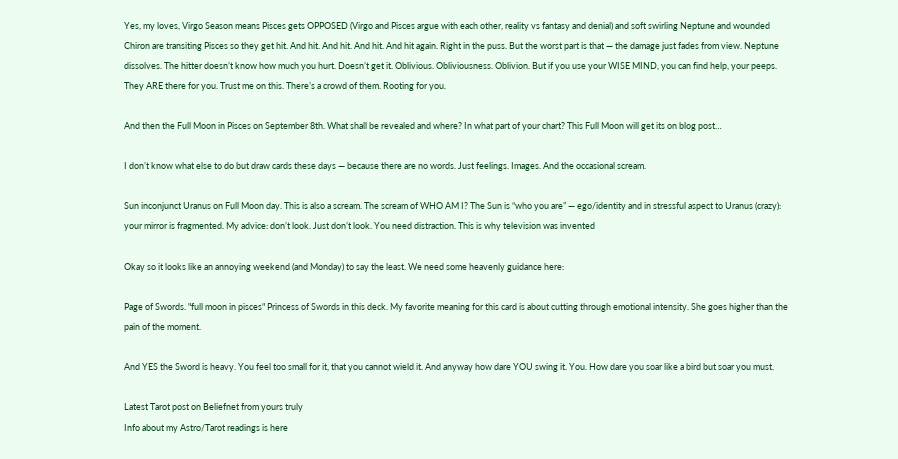Yes, my loves, Virgo Season means Pisces gets OPPOSED (Virgo and Pisces argue with each other, reality vs fantasy and denial) and soft swirling Neptune and wounded Chiron are transiting Pisces so they get hit. And hit. And hit. And hit. And hit again. Right in the puss. But the worst part is that — the damage just fades from view. Neptune dissolves. The hitter doesn’t know how much you hurt. Doesn’t get it. Oblivious. Obliviousness. Oblivion. But if you use your WISE MIND, you can find help, your peeps. They ARE there for you. Trust me on this. There’s a crowd of them. Rooting for you.

And then the Full Moon in Pisces on September 8th. What shall be revealed and where? In what part of your chart? This Full Moon will get its on blog post…

I don’t know what else to do but draw cards these days — because there are no words. Just feelings. Images. And the occasional scream.

Sun inconjunct Uranus on Full Moon day. This is also a scream. The scream of WHO AM I? The Sun is “who you are” — ego/identity and in stressful aspect to Uranus (crazy): your mirror is fragmented. My advice: don’t look. Just don’t look. You need distraction. This is why television was invented

Okay so it looks like an annoying weekend (and Monday) to say the least. We need some heavenly guidance here:

Page of Swords. "full moon in pisces" Princess of Swords in this deck. My favorite meaning for this card is about cutting through emotional intensity. She goes higher than the pain of the moment.

And YES the Sword is heavy. You feel too small for it, that you cannot wield it. And anyway how dare YOU swing it. You. How dare you soar like a bird but soar you must.

Latest Tarot post on Beliefnet from yours truly
Info about my Astro/Tarot readings is here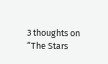3 thoughts on “The Stars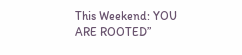This Weekend: YOU ARE ROOTED”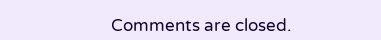Comments are closed.